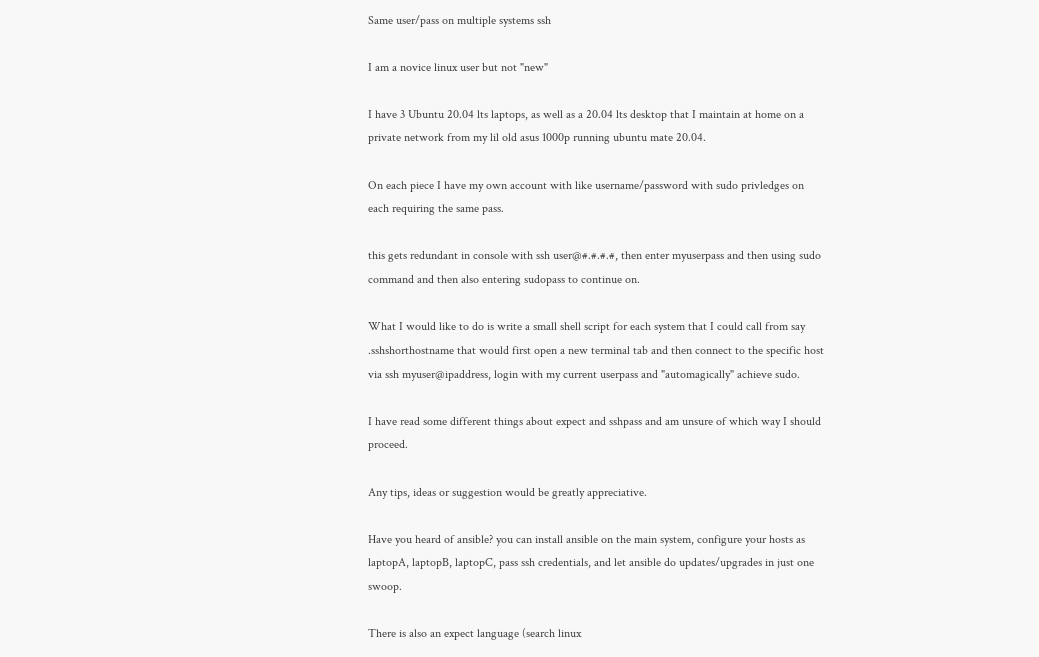Same user/pass on multiple systems ssh

I am a novice linux user but not "new"

I have 3 Ubuntu 20.04 lts laptops, as well as a 20.04 lts desktop that I maintain at home on a private network from my lil old asus 1000p running ubuntu mate 20.04.

On each piece I have my own account with like username/password with sudo privledges on each requiring the same pass.

this gets redundant in console with ssh user@#.#.#.#, then enter myuserpass and then using sudo command and then also entering sudopass to continue on.

What I would like to do is write a small shell script for each system that I could call from say .sshshorthostname that would first open a new terminal tab and then connect to the specific host via ssh myuser@ipaddress, login with my current userpass and "automagically" achieve sudo.

I have read some different things about expect and sshpass and am unsure of which way I should proceed.

Any tips, ideas or suggestion would be greatly appreciative.

Have you heard of ansible? you can install ansible on the main system, configure your hosts as laptopA, laptopB, laptopC, pass ssh credentials, and let ansible do updates/upgrades in just one swoop.

There is also an expect language (search linux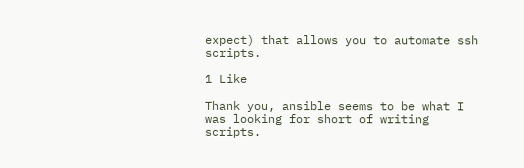expect) that allows you to automate ssh scripts.

1 Like

Thank you, ansible seems to be what I was looking for short of writing scripts.